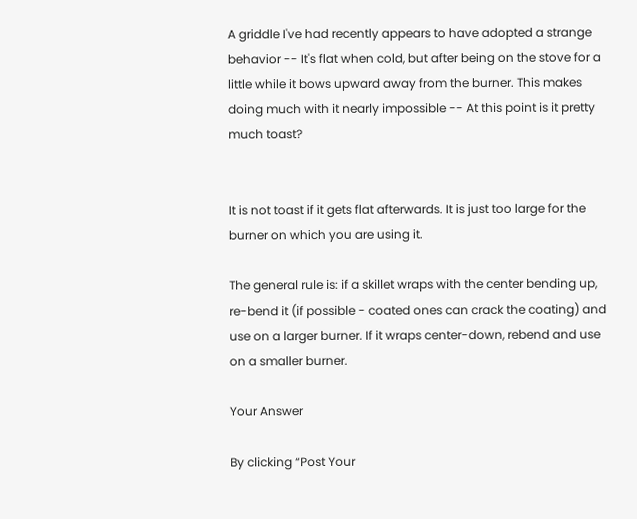A griddle I've had recently appears to have adopted a strange behavior -- It's flat when cold, but after being on the stove for a little while it bows upward away from the burner. This makes doing much with it nearly impossible -- At this point is it pretty much toast?


It is not toast if it gets flat afterwards. It is just too large for the burner on which you are using it.

The general rule is: if a skillet wraps with the center bending up, re-bend it (if possible - coated ones can crack the coating) and use on a larger burner. If it wraps center-down, rebend and use on a smaller burner.

Your Answer

By clicking “Post Your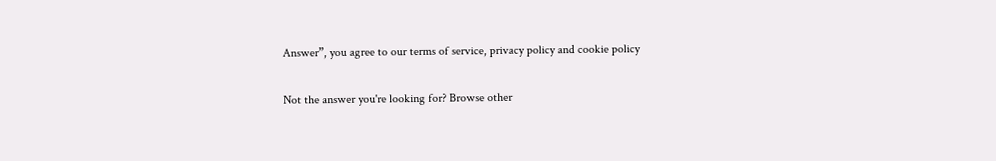Answer”, you agree to our terms of service, privacy policy and cookie policy

Not the answer you're looking for? Browse other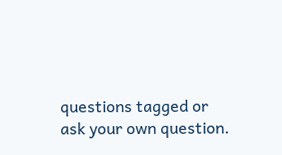questions tagged or ask your own question.